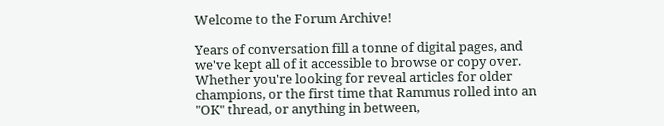Welcome to the Forum Archive!

Years of conversation fill a tonne of digital pages, and we've kept all of it accessible to browse or copy over. Whether you're looking for reveal articles for older champions, or the first time that Rammus rolled into an "OK" thread, or anything in between,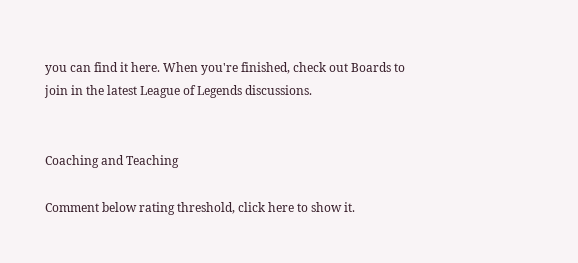you can find it here. When you're finished, check out Boards to join in the latest League of Legends discussions.


Coaching and Teaching

Comment below rating threshold, click here to show it.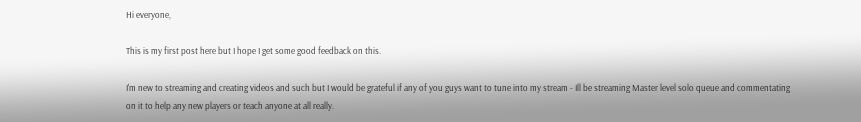Hi everyone,

This is my first post here but I hope I get some good feedback on this.

I'm new to streaming and creating videos and such but I would be grateful if any of you guys want to tune into my stream - Ill be streaming Master level solo queue and commentating on it to help any new players or teach anyone at all really.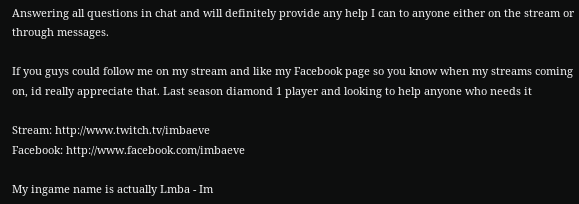Answering all questions in chat and will definitely provide any help I can to anyone either on the stream or through messages.

If you guys could follow me on my stream and like my Facebook page so you know when my streams coming on, id really appreciate that. Last season diamond 1 player and looking to help anyone who needs it

Stream: http://www.twitch.tv/imbaeve
Facebook: http://www.facebook.com/imbaeve

My ingame name is actually Lmba - Im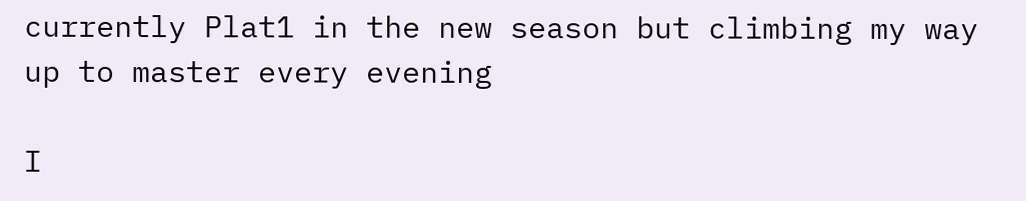currently Plat1 in the new season but climbing my way up to master every evening

I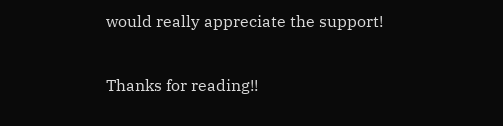would really appreciate the support!

Thanks for reading!!